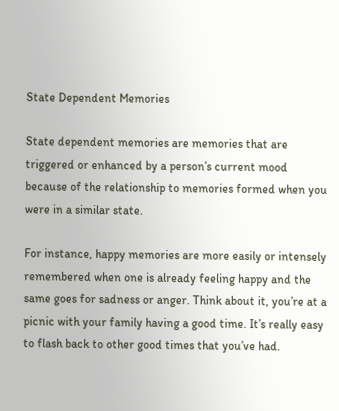State Dependent Memories

State dependent memories are memories that are triggered or enhanced by a person’s current mood because of the relationship to memories formed when you were in a similar state.

For instance, happy memories are more easily or intensely remembered when one is already feeling happy and the same goes for sadness or anger. Think about it, you’re at a picnic with your family having a good time. It’s really easy to flash back to other good times that you’ve had.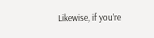Likewise, if you’re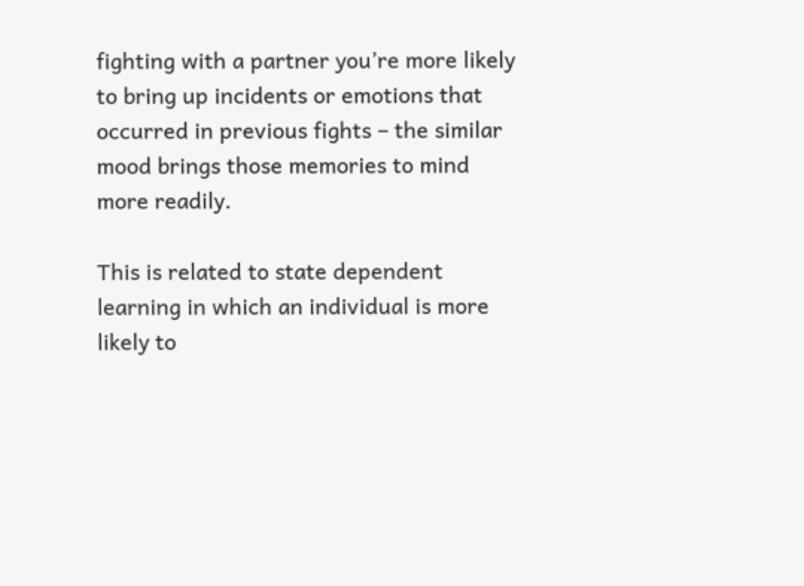fighting with a partner you’re more likely to bring up incidents or emotions that occurred in previous fights – the similar mood brings those memories to mind more readily.

This is related to state dependent learning in which an individual is more likely to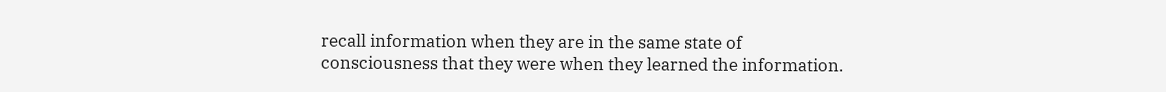recall information when they are in the same state of consciousness that they were when they learned the information.